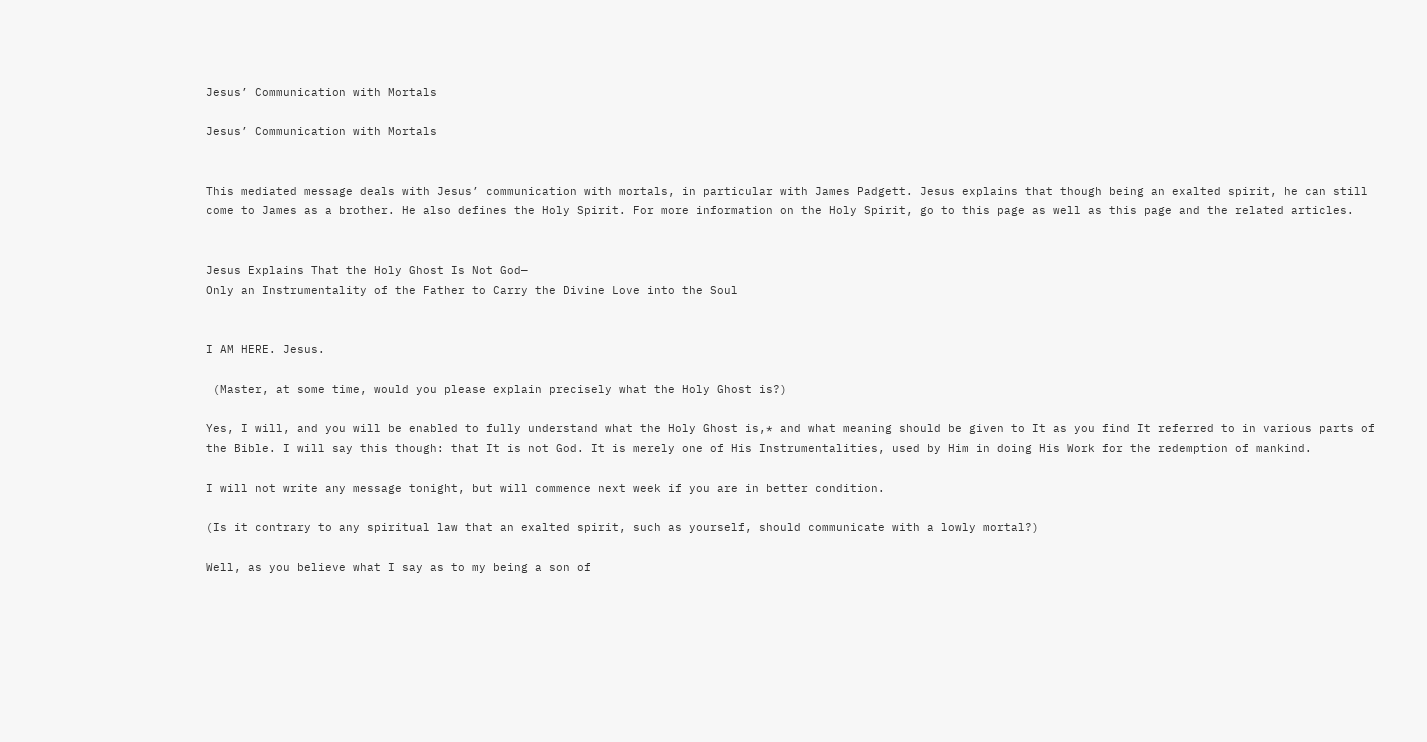Jesus’ Communication with Mortals

Jesus’ Communication with Mortals


This mediated message deals with Jesus’ communication with mortals, in particular with James Padgett. Jesus explains that though being an exalted spirit, he can still come to James as a brother. He also defines the Holy Spirit. For more information on the Holy Spirit, go to this page as well as this page and the related articles.


Jesus Explains That the Holy Ghost Is Not God—
Only an Instrumentality of the Father to Carry the Divine Love into the Soul


I AM HERE. Jesus.

 (Master, at some time, would you please explain precisely what the Holy Ghost is?)

Yes, I will, and you will be enabled to fully understand what the Holy Ghost is,* and what meaning should be given to It as you find It referred to in various parts of the Bible. I will say this though: that It is not God. It is merely one of His Instrumentalities, used by Him in doing His Work for the redemption of mankind.

I will not write any message tonight, but will commence next week if you are in better condition.

(Is it contrary to any spiritual law that an exalted spirit, such as yourself, should communicate with a lowly mortal?)

Well, as you believe what I say as to my being a son of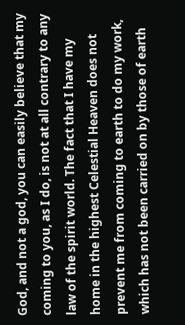God, and not a god, you can easily believe that my coming to you, as I do, is not at all contrary to any law of the spirit world. The fact that I have my home in the highest Celestial Heaven does not prevent me from coming to earth to do my work, which has not been carried on by those of earth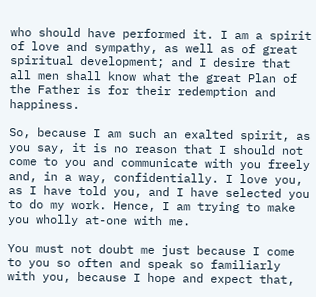who should have performed it. I am a spirit of love and sympathy, as well as of great spiritual development; and I desire that all men shall know what the great Plan of the Father is for their redemption and happiness.

So, because I am such an exalted spirit, as you say, it is no reason that I should not come to you and communicate with you freely and, in a way, confidentially. I love you, as I have told you, and I have selected you to do my work. Hence, I am trying to make you wholly at-one with me.

You must not doubt me just because I come to you so often and speak so familiarly with you, because I hope and expect that,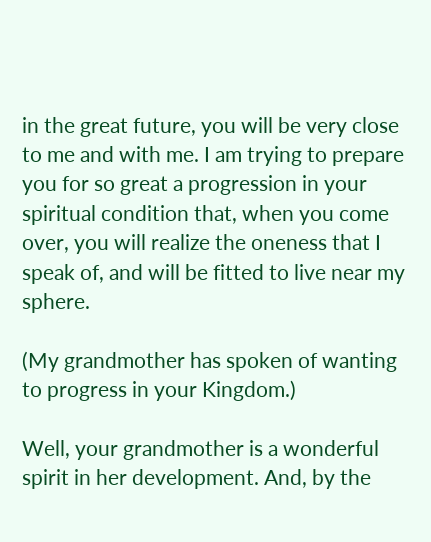in the great future, you will be very close to me and with me. I am trying to prepare you for so great a progression in your spiritual condition that, when you come over, you will realize the oneness that I speak of, and will be fitted to live near my sphere.

(My grandmother has spoken of wanting to progress in your Kingdom.)

Well, your grandmother is a wonderful spirit in her development. And, by the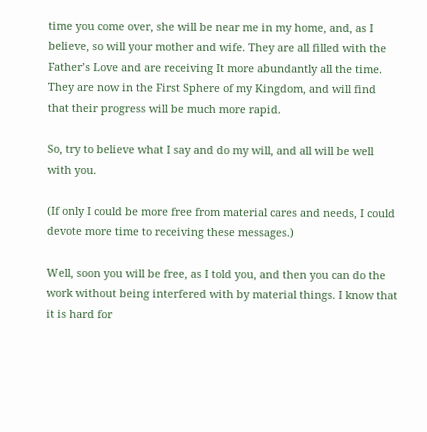time you come over, she will be near me in my home, and, as I believe, so will your mother and wife. They are all filled with the Father’s Love and are receiving It more abundantly all the time. They are now in the First Sphere of my Kingdom, and will find that their progress will be much more rapid.

So, try to believe what I say and do my will, and all will be well with you.

(If only I could be more free from material cares and needs, I could devote more time to receiving these messages.)

Well, soon you will be free, as I told you, and then you can do the work without being interfered with by material things. I know that it is hard for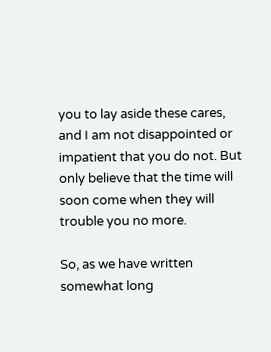you to lay aside these cares, and I am not disappointed or impatient that you do not. But only believe that the time will soon come when they will trouble you no more.

So, as we have written somewhat long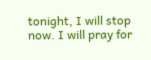tonight, I will stop now. I will pray for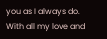you as I always do. With all my love and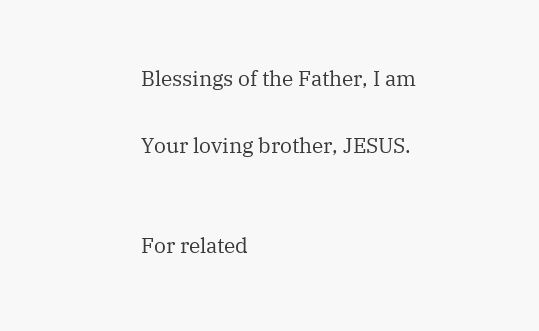Blessings of the Father, I am

Your loving brother, JESUS.


For related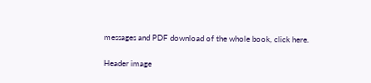messages and PDF download of the whole book, click here.

Header image